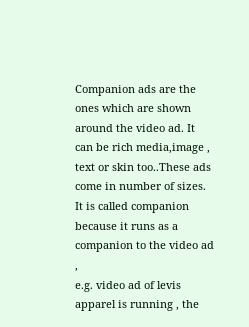Companion ads are the ones which are shown around the video ad. It can be rich media,image , text or skin too..These ads come in number of sizes. It is called companion because it runs as a companion to the video ad ,
e.g. video ad of levis apparel is running , the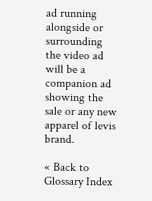ad running alongside or surrounding the video ad will be a companion ad showing the sale or any new apparel of levis brand.

« Back to Glossary Index